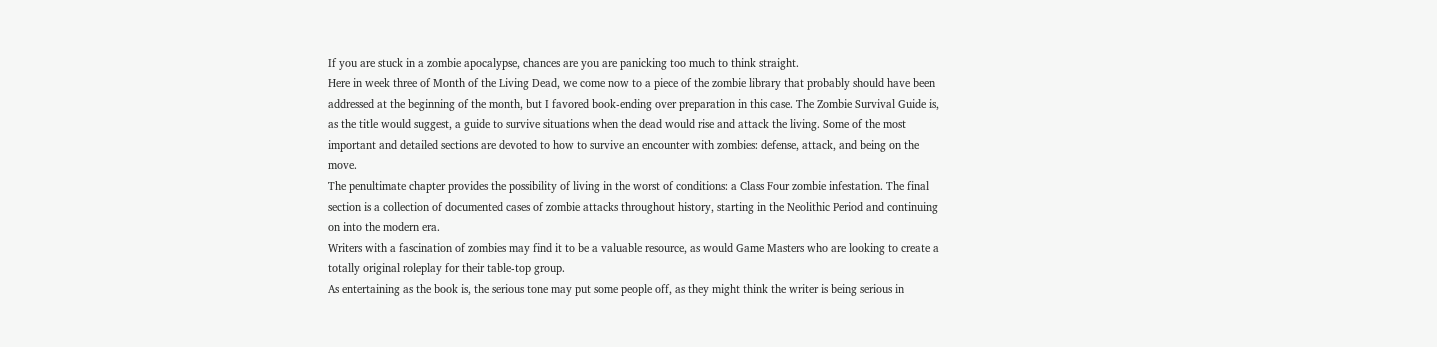If you are stuck in a zombie apocalypse, chances are you are panicking too much to think straight.
Here in week three of Month of the Living Dead, we come now to a piece of the zombie library that probably should have been addressed at the beginning of the month, but I favored book-ending over preparation in this case. The Zombie Survival Guide is, as the title would suggest, a guide to survive situations when the dead would rise and attack the living. Some of the most important and detailed sections are devoted to how to survive an encounter with zombies: defense, attack, and being on the move.
The penultimate chapter provides the possibility of living in the worst of conditions: a Class Four zombie infestation. The final section is a collection of documented cases of zombie attacks throughout history, starting in the Neolithic Period and continuing on into the modern era.
Writers with a fascination of zombies may find it to be a valuable resource, as would Game Masters who are looking to create a totally original roleplay for their table-top group.
As entertaining as the book is, the serious tone may put some people off, as they might think the writer is being serious in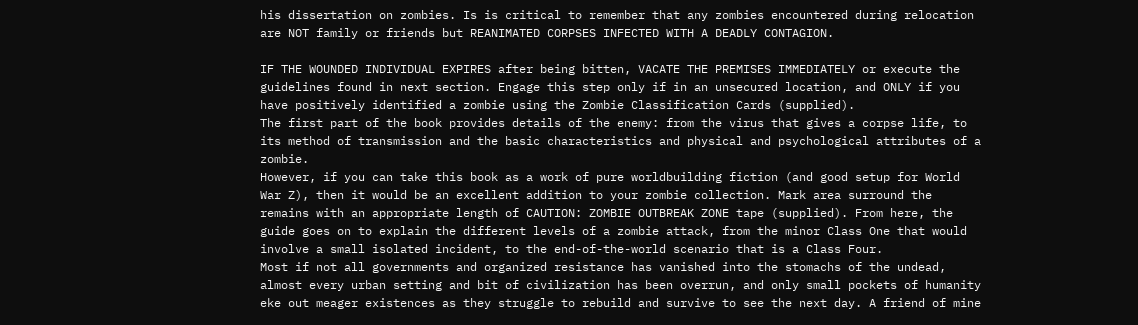his dissertation on zombies. Is is critical to remember that any zombies encountered during relocation are NOT family or friends but REANIMATED CORPSES INFECTED WITH A DEADLY CONTAGION.

IF THE WOUNDED INDIVIDUAL EXPIRES after being bitten, VACATE THE PREMISES IMMEDIATELY or execute the guidelines found in next section. Engage this step only if in an unsecured location, and ONLY if you have positively identified a zombie using the Zombie Classification Cards (supplied).
The first part of the book provides details of the enemy: from the virus that gives a corpse life, to its method of transmission and the basic characteristics and physical and psychological attributes of a zombie.
However, if you can take this book as a work of pure worldbuilding fiction (and good setup for World War Z), then it would be an excellent addition to your zombie collection. Mark area surround the remains with an appropriate length of CAUTION: ZOMBIE OUTBREAK ZONE tape (supplied). From here, the guide goes on to explain the different levels of a zombie attack, from the minor Class One that would involve a small isolated incident, to the end-of-the-world scenario that is a Class Four.
Most if not all governments and organized resistance has vanished into the stomachs of the undead, almost every urban setting and bit of civilization has been overrun, and only small pockets of humanity eke out meager existences as they struggle to rebuild and survive to see the next day. A friend of mine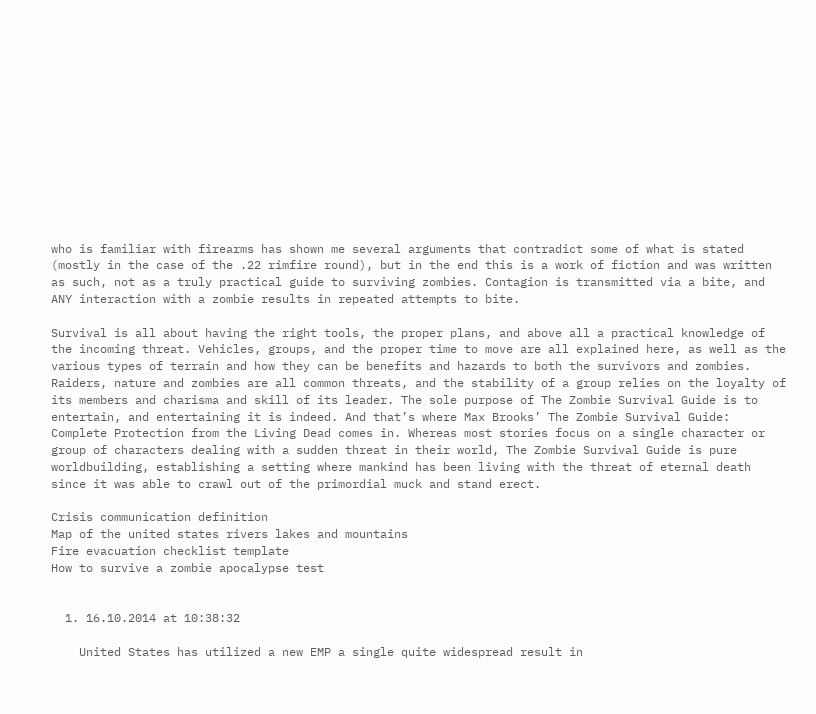who is familiar with firearms has shown me several arguments that contradict some of what is stated (mostly in the case of the .22 rimfire round), but in the end this is a work of fiction and was written as such, not as a truly practical guide to surviving zombies. Contagion is transmitted via a bite, and ANY interaction with a zombie results in repeated attempts to bite.

Survival is all about having the right tools, the proper plans, and above all a practical knowledge of the incoming threat. Vehicles, groups, and the proper time to move are all explained here, as well as the various types of terrain and how they can be benefits and hazards to both the survivors and zombies. Raiders, nature and zombies are all common threats, and the stability of a group relies on the loyalty of its members and charisma and skill of its leader. The sole purpose of The Zombie Survival Guide is to entertain, and entertaining it is indeed. And that’s where Max Brooks’ The Zombie Survival Guide: Complete Protection from the Living Dead comes in. Whereas most stories focus on a single character or group of characters dealing with a sudden threat in their world, The Zombie Survival Guide is pure worldbuilding, establishing a setting where mankind has been living with the threat of eternal death since it was able to crawl out of the primordial muck and stand erect.

Crisis communication definition
Map of the united states rivers lakes and mountains
Fire evacuation checklist template
How to survive a zombie apocalypse test


  1. 16.10.2014 at 10:38:32

    United States has utilized a new EMP a single quite widespread result in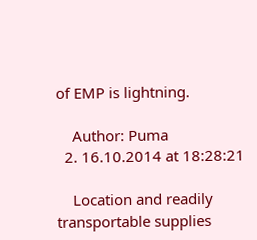of EMP is lightning.

    Author: Puma
  2. 16.10.2014 at 18:28:21

    Location and readily transportable supplies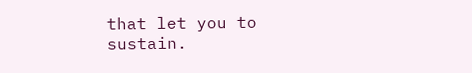that let you to sustain.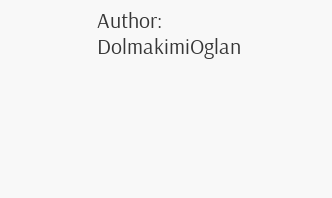Author: DolmakimiOglan